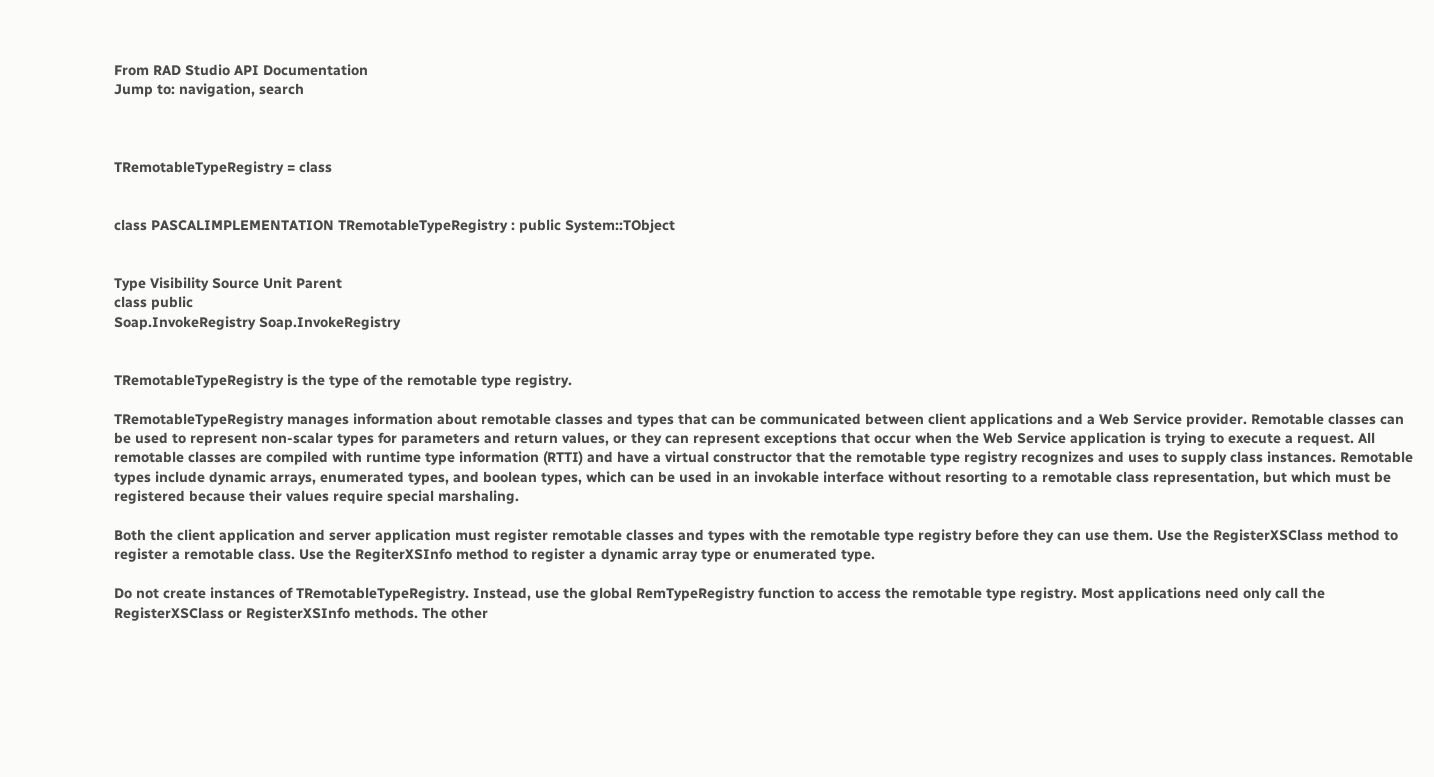From RAD Studio API Documentation
Jump to: navigation, search



TRemotableTypeRegistry = class


class PASCALIMPLEMENTATION TRemotableTypeRegistry : public System::TObject


Type Visibility Source Unit Parent
class public
Soap.InvokeRegistry Soap.InvokeRegistry


TRemotableTypeRegistry is the type of the remotable type registry.

TRemotableTypeRegistry manages information about remotable classes and types that can be communicated between client applications and a Web Service provider. Remotable classes can be used to represent non-scalar types for parameters and return values, or they can represent exceptions that occur when the Web Service application is trying to execute a request. All remotable classes are compiled with runtime type information (RTTI) and have a virtual constructor that the remotable type registry recognizes and uses to supply class instances. Remotable types include dynamic arrays, enumerated types, and boolean types, which can be used in an invokable interface without resorting to a remotable class representation, but which must be registered because their values require special marshaling.

Both the client application and server application must register remotable classes and types with the remotable type registry before they can use them. Use the RegisterXSClass method to register a remotable class. Use the RegiterXSInfo method to register a dynamic array type or enumerated type.

Do not create instances of TRemotableTypeRegistry. Instead, use the global RemTypeRegistry function to access the remotable type registry. Most applications need only call the RegisterXSClass or RegisterXSInfo methods. The other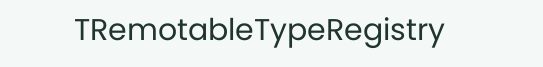TRemotableTypeRegistry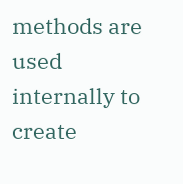methods are used internally to create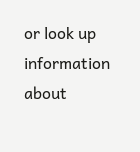or look up information about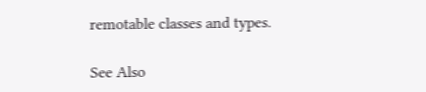remotable classes and types.

See Also